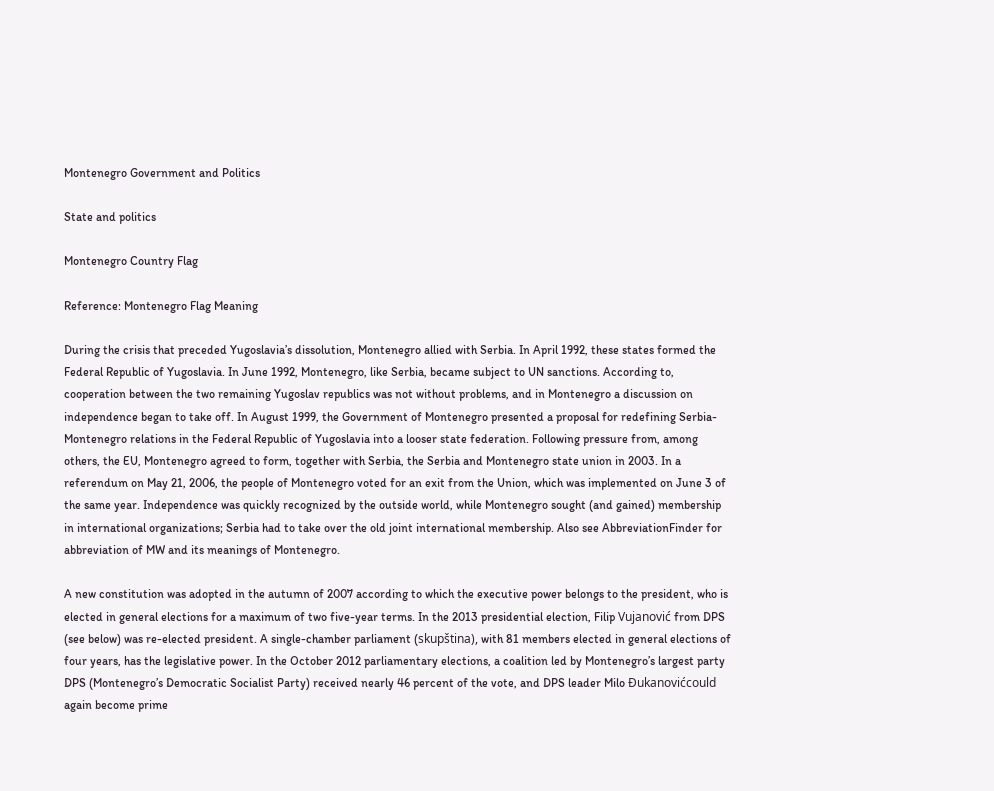Montenegro Government and Politics

State and politics

Montenegro Country Flag

Reference: Montenegro Flag Meaning

During the crisis that preceded Yugoslavia’s dissolution, Montenegro allied with Serbia. In April 1992, these states formed the Federal Republic of Yugoslavia. In June 1992, Montenegro, like Serbia, became subject to UN sanctions. According to, cooperation between the two remaining Yugoslav republics was not without problems, and in Montenegro a discussion on independence began to take off. In August 1999, the Government of Montenegro presented a proposal for redefining Serbia-Montenegro relations in the Federal Republic of Yugoslavia into a looser state federation. Following pressure from, among others, the EU, Montenegro agreed to form, together with Serbia, the Serbia and Montenegro state union in 2003. In a referendum on May 21, 2006, the people of Montenegro voted for an exit from the Union, which was implemented on June 3 of the same year. Independence was quickly recognized by the outside world, while Montenegro sought (and gained) membership in international organizations; Serbia had to take over the old joint international membership. Also see AbbreviationFinder for abbreviation of MW and its meanings of Montenegro.

A new constitution was adopted in the autumn of 2007 according to which the executive power belongs to the president, who is elected in general elections for a maximum of two five-year terms. In the 2013 presidential election, Filip Vujanović from DPS (see below) was re-elected president. A single-chamber parliament (skupština), with 81 members elected in general elections of four years, has the legislative power. In the October 2012 parliamentary elections, a coalition led by Montenegro’s largest party DPS (Montenegro’s Democratic Socialist Party) received nearly 46 percent of the vote, and DPS leader Milo Đukanovićcould again become prime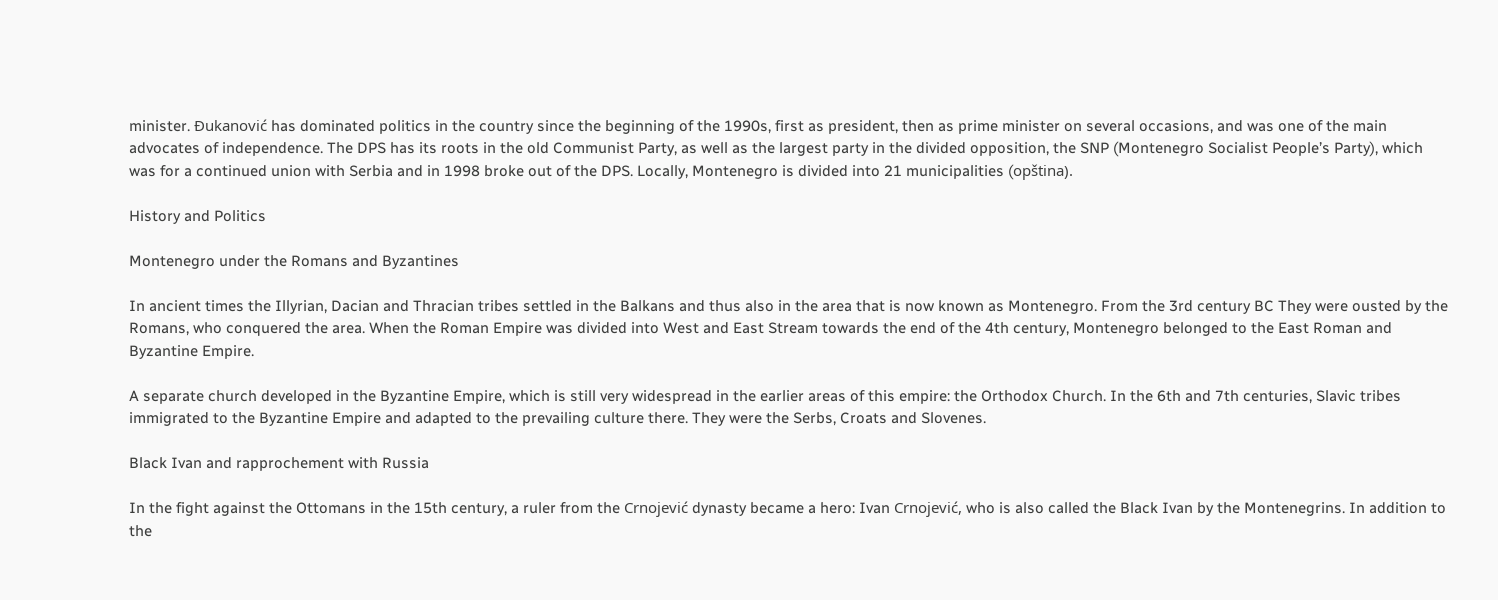minister. Đukanović has dominated politics in the country since the beginning of the 1990s, first as president, then as prime minister on several occasions, and was one of the main advocates of independence. The DPS has its roots in the old Communist Party, as well as the largest party in the divided opposition, the SNP (Montenegro Socialist People’s Party), which was for a continued union with Serbia and in 1998 broke out of the DPS. Locally, Montenegro is divided into 21 municipalities (opština).

History and Politics

Montenegro under the Romans and Byzantines

In ancient times the Illyrian, Dacian and Thracian tribes settled in the Balkans and thus also in the area that is now known as Montenegro. From the 3rd century BC They were ousted by the Romans, who conquered the area. When the Roman Empire was divided into West and East Stream towards the end of the 4th century, Montenegro belonged to the East Roman and Byzantine Empire.

A separate church developed in the Byzantine Empire, which is still very widespread in the earlier areas of this empire: the Orthodox Church. In the 6th and 7th centuries, Slavic tribes immigrated to the Byzantine Empire and adapted to the prevailing culture there. They were the Serbs, Croats and Slovenes.

Black Ivan and rapprochement with Russia

In the fight against the Ottomans in the 15th century, a ruler from the Crnojević dynasty became a hero: Ivan Crnojević, who is also called the Black Ivan by the Montenegrins. In addition to the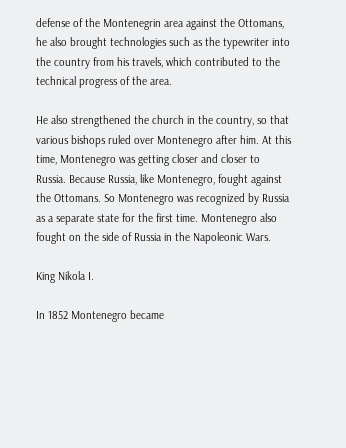defense of the Montenegrin area against the Ottomans, he also brought technologies such as the typewriter into the country from his travels, which contributed to the technical progress of the area.

He also strengthened the church in the country, so that various bishops ruled over Montenegro after him. At this time, Montenegro was getting closer and closer to Russia. Because Russia, like Montenegro, fought against the Ottomans. So Montenegro was recognized by Russia as a separate state for the first time. Montenegro also fought on the side of Russia in the Napoleonic Wars.

King Nikola I.

In 1852 Montenegro became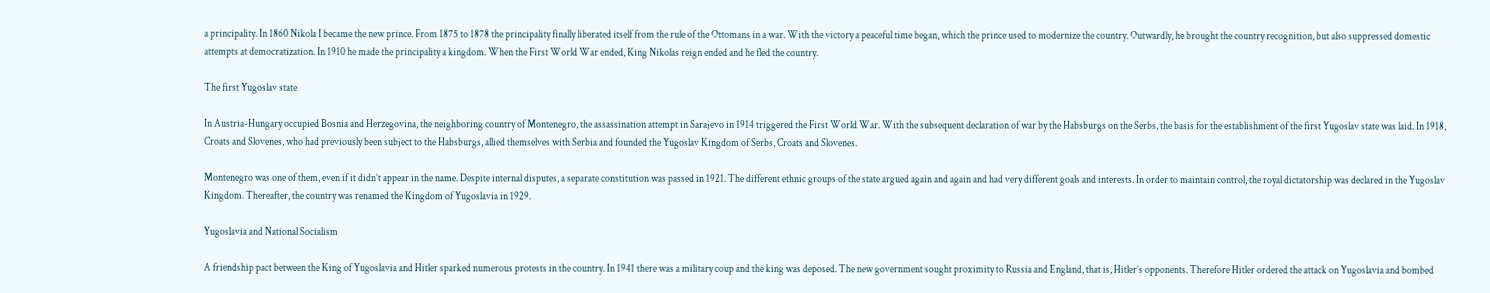a principality. In 1860 Nikola I became the new prince. From 1875 to 1878 the principality finally liberated itself from the rule of the Ottomans in a war. With the victory a peaceful time began, which the prince used to modernize the country. Outwardly, he brought the country recognition, but also suppressed domestic attempts at democratization. In 1910 he made the principality a kingdom. When the First World War ended, King Nikolas reign ended and he fled the country.

The first Yugoslav state

In Austria-Hungary occupied Bosnia and Herzegovina, the neighboring country of Montenegro, the assassination attempt in Sarajevo in 1914 triggered the First World War. With the subsequent declaration of war by the Habsburgs on the Serbs, the basis for the establishment of the first Yugoslav state was laid. In 1918, Croats and Slovenes, who had previously been subject to the Habsburgs, allied themselves with Serbia and founded the Yugoslav Kingdom of Serbs, Croats and Slovenes.

Montenegro was one of them, even if it didn’t appear in the name. Despite internal disputes, a separate constitution was passed in 1921. The different ethnic groups of the state argued again and again and had very different goals and interests. In order to maintain control, the royal dictatorship was declared in the Yugoslav Kingdom. Thereafter, the country was renamed the Kingdom of Yugoslavia in 1929.

Yugoslavia and National Socialism

A friendship pact between the King of Yugoslavia and Hitler sparked numerous protests in the country. In 1941 there was a military coup and the king was deposed. The new government sought proximity to Russia and England, that is, Hitler’s opponents. Therefore Hitler ordered the attack on Yugoslavia and bombed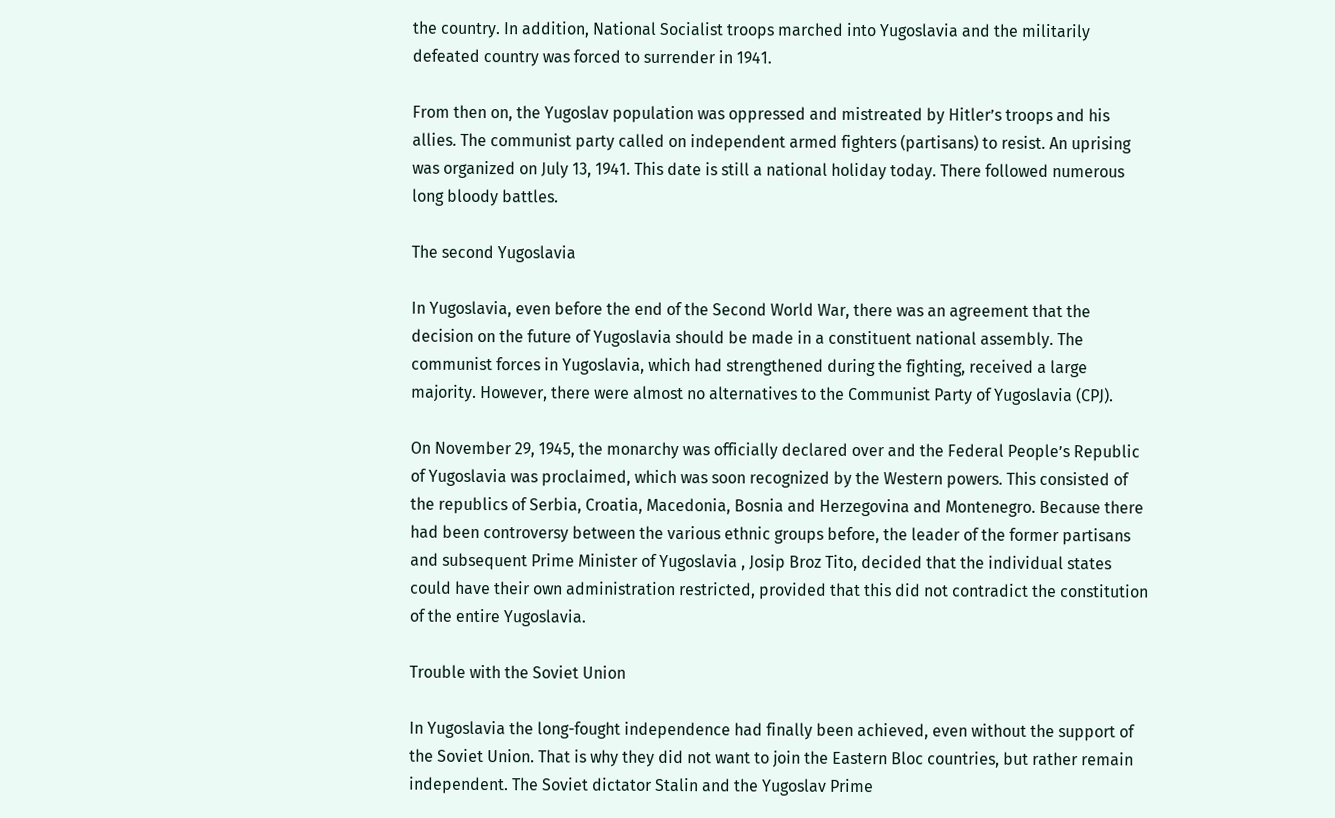the country. In addition, National Socialist troops marched into Yugoslavia and the militarily defeated country was forced to surrender in 1941.

From then on, the Yugoslav population was oppressed and mistreated by Hitler’s troops and his allies. The communist party called on independent armed fighters (partisans) to resist. An uprising was organized on July 13, 1941. This date is still a national holiday today. There followed numerous long bloody battles.

The second Yugoslavia

In Yugoslavia, even before the end of the Second World War, there was an agreement that the decision on the future of Yugoslavia should be made in a constituent national assembly. The communist forces in Yugoslavia, which had strengthened during the fighting, received a large majority. However, there were almost no alternatives to the Communist Party of Yugoslavia (CPJ).

On November 29, 1945, the monarchy was officially declared over and the Federal People’s Republic of Yugoslavia was proclaimed, which was soon recognized by the Western powers. This consisted of the republics of Serbia, Croatia, Macedonia, Bosnia and Herzegovina and Montenegro. Because there had been controversy between the various ethnic groups before, the leader of the former partisans and subsequent Prime Minister of Yugoslavia , Josip Broz Tito, decided that the individual states could have their own administration restricted, provided that this did not contradict the constitution of the entire Yugoslavia.

Trouble with the Soviet Union

In Yugoslavia the long-fought independence had finally been achieved, even without the support of the Soviet Union. That is why they did not want to join the Eastern Bloc countries, but rather remain independent. The Soviet dictator Stalin and the Yugoslav Prime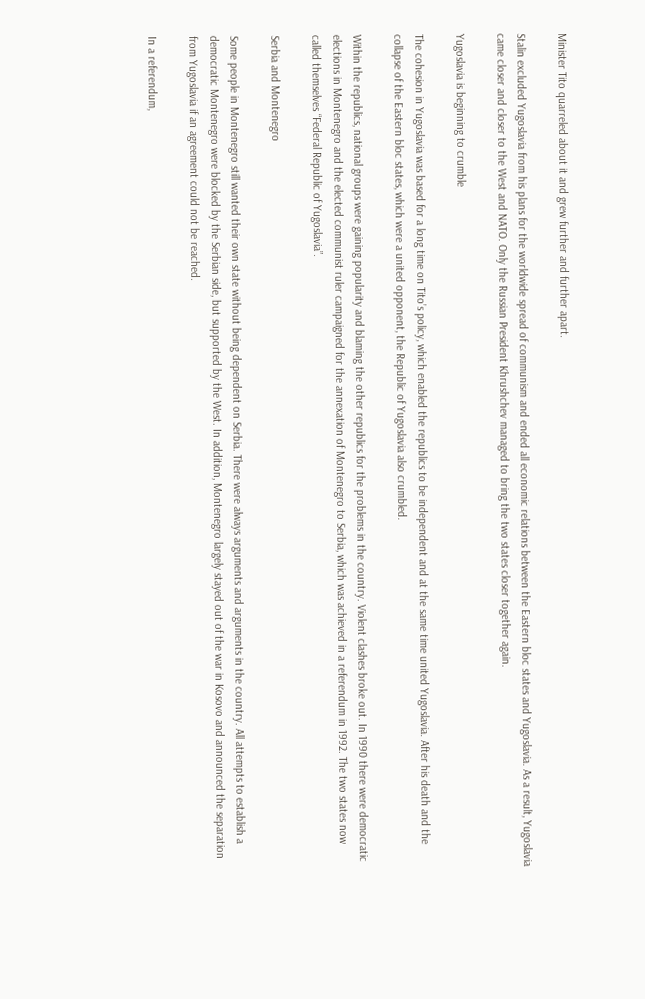Minister Tito quarreled about it and grew further and further apart.

Stalin excluded Yugoslavia from his plans for the worldwide spread of communism and ended all economic relations between the Eastern bloc states and Yugoslavia. As a result, Yugoslavia came closer and closer to the West and NATO. Only the Russian President Khrushchev managed to bring the two states closer together again.

Yugoslavia is beginning to crumble

The cohesion in Yugoslavia was based for a long time on Tito’s policy, which enabled the republics to be independent and at the same time united Yugoslavia. After his death and the collapse of the Eastern bloc states, which were a united opponent, the Republic of Yugoslavia also crumbled.

Within the republics, national groups were gaining popularity and blaming the other republics for the problems in the country. Violent clashes broke out. In 1990 there were democratic elections in Montenegro and the elected communist ruler campaigned for the annexation of Montenegro to Serbia, which was achieved in a referendum in 1992. The two states now called themselves “Federal Republic of Yugoslavia”.

Serbia and Montenegro

Some people in Montenegro still wanted their own state without being dependent on Serbia. There were always arguments and arguments in the country. All attempts to establish a democratic Montenegro were blocked by the Serbian side, but supported by the West. In addition, Montenegro largely stayed out of the war in Kosovo and announced the separation from Yugoslavia if an agreement could not be reached.

In a referendum,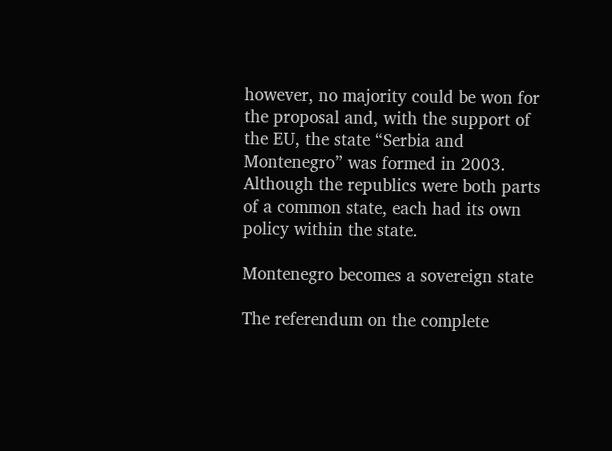however, no majority could be won for the proposal and, with the support of the EU, the state “Serbia and Montenegro” was formed in 2003. Although the republics were both parts of a common state, each had its own policy within the state.

Montenegro becomes a sovereign state

The referendum on the complete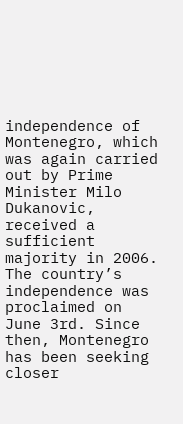independence of Montenegro, which was again carried out by Prime Minister Milo Dukanovic, received a sufficient majority in 2006. The country’s independence was proclaimed on June 3rd. Since then, Montenegro has been seeking closer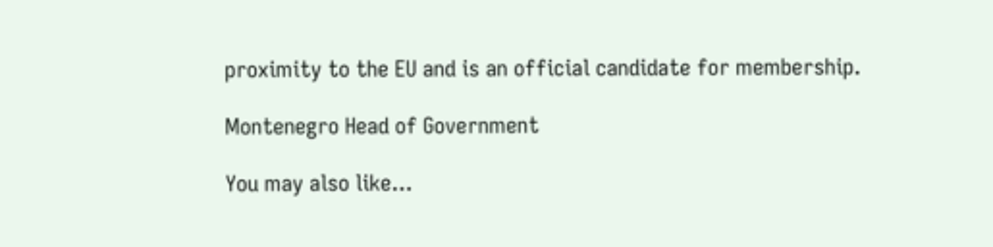proximity to the EU and is an official candidate for membership.

Montenegro Head of Government

You may also like...